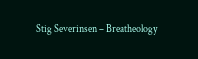Stig Severinsen – Breatheology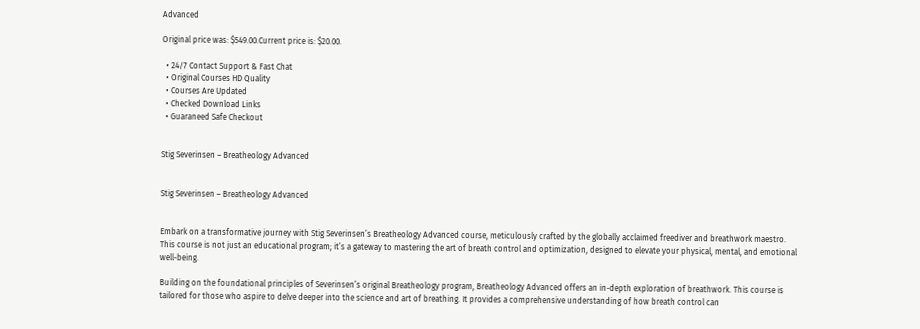Advanced

Original price was: $549.00.Current price is: $20.00.

  • 24/7 Contact Support & Fast Chat
  • Original Courses HD Quality
  • Courses Are Updated
  • Checked Download Links
  • Guaraneed Safe Checkout


Stig Severinsen – Breatheology Advanced


Stig Severinsen – Breatheology Advanced


Embark on a transformative journey with Stig Severinsen’s Breatheology Advanced course, meticulously crafted by the globally acclaimed freediver and breathwork maestro. This course is not just an educational program; it’s a gateway to mastering the art of breath control and optimization, designed to elevate your physical, mental, and emotional well-being.

Building on the foundational principles of Severinsen’s original Breatheology program, Breatheology Advanced offers an in-depth exploration of breathwork. This course is tailored for those who aspire to delve deeper into the science and art of breathing. It provides a comprehensive understanding of how breath control can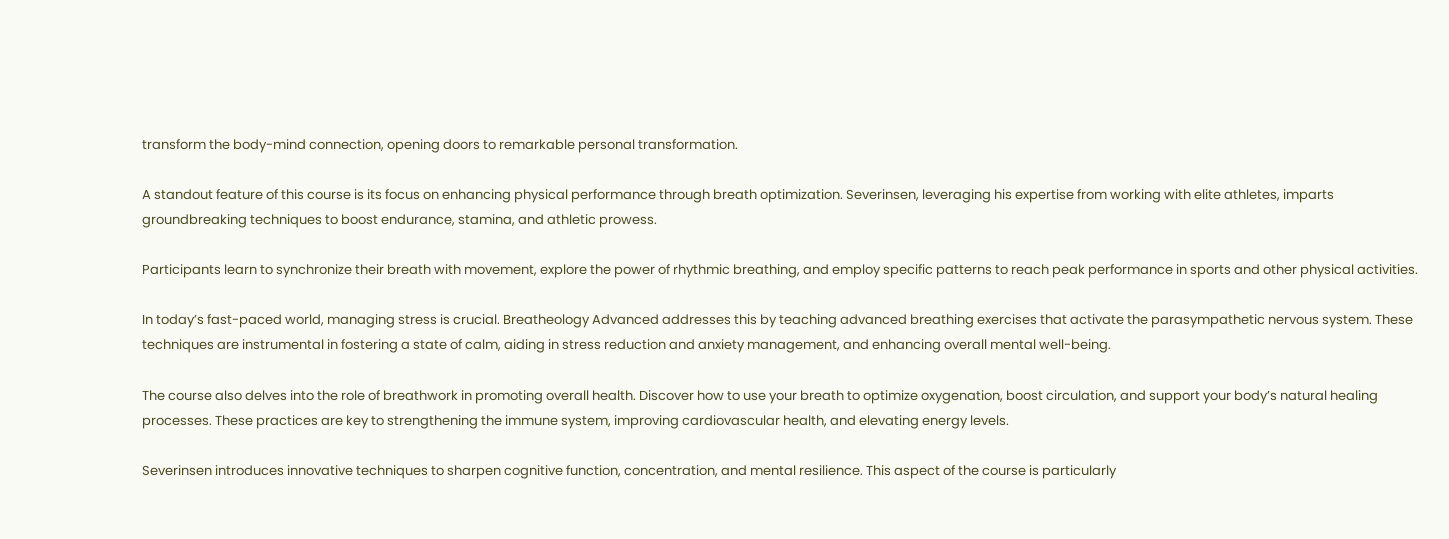transform the body-mind connection, opening doors to remarkable personal transformation.

A standout feature of this course is its focus on enhancing physical performance through breath optimization. Severinsen, leveraging his expertise from working with elite athletes, imparts groundbreaking techniques to boost endurance, stamina, and athletic prowess.

Participants learn to synchronize their breath with movement, explore the power of rhythmic breathing, and employ specific patterns to reach peak performance in sports and other physical activities.

In today’s fast-paced world, managing stress is crucial. Breatheology Advanced addresses this by teaching advanced breathing exercises that activate the parasympathetic nervous system. These techniques are instrumental in fostering a state of calm, aiding in stress reduction and anxiety management, and enhancing overall mental well-being.

The course also delves into the role of breathwork in promoting overall health. Discover how to use your breath to optimize oxygenation, boost circulation, and support your body’s natural healing processes. These practices are key to strengthening the immune system, improving cardiovascular health, and elevating energy levels.

Severinsen introduces innovative techniques to sharpen cognitive function, concentration, and mental resilience. This aspect of the course is particularly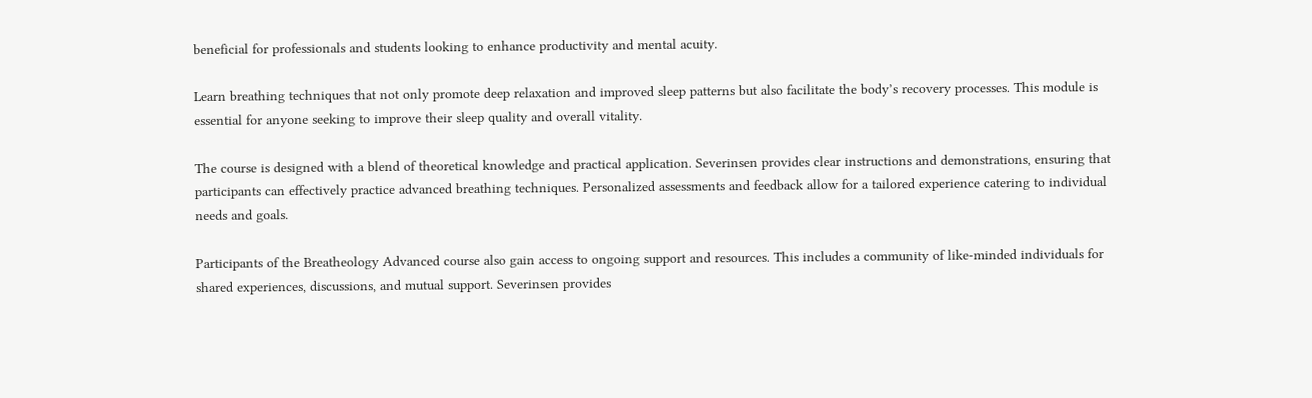beneficial for professionals and students looking to enhance productivity and mental acuity.

Learn breathing techniques that not only promote deep relaxation and improved sleep patterns but also facilitate the body’s recovery processes. This module is essential for anyone seeking to improve their sleep quality and overall vitality.

The course is designed with a blend of theoretical knowledge and practical application. Severinsen provides clear instructions and demonstrations, ensuring that participants can effectively practice advanced breathing techniques. Personalized assessments and feedback allow for a tailored experience catering to individual needs and goals.

Participants of the Breatheology Advanced course also gain access to ongoing support and resources. This includes a community of like-minded individuals for shared experiences, discussions, and mutual support. Severinsen provides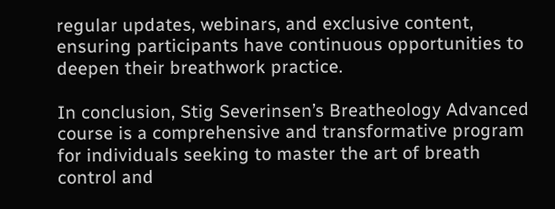regular updates, webinars, and exclusive content, ensuring participants have continuous opportunities to deepen their breathwork practice.

In conclusion, Stig Severinsen’s Breatheology Advanced course is a comprehensive and transformative program for individuals seeking to master the art of breath control and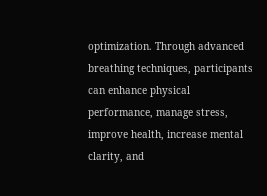optimization. Through advanced breathing techniques, participants can enhance physical performance, manage stress, improve health, increase mental clarity, and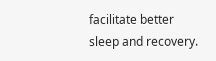facilitate better sleep and recovery.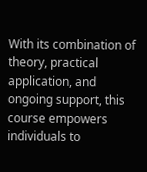With its combination of theory, practical application, and ongoing support, this course empowers individuals to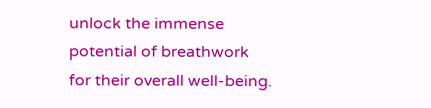unlock the immense potential of breathwork for their overall well-being.